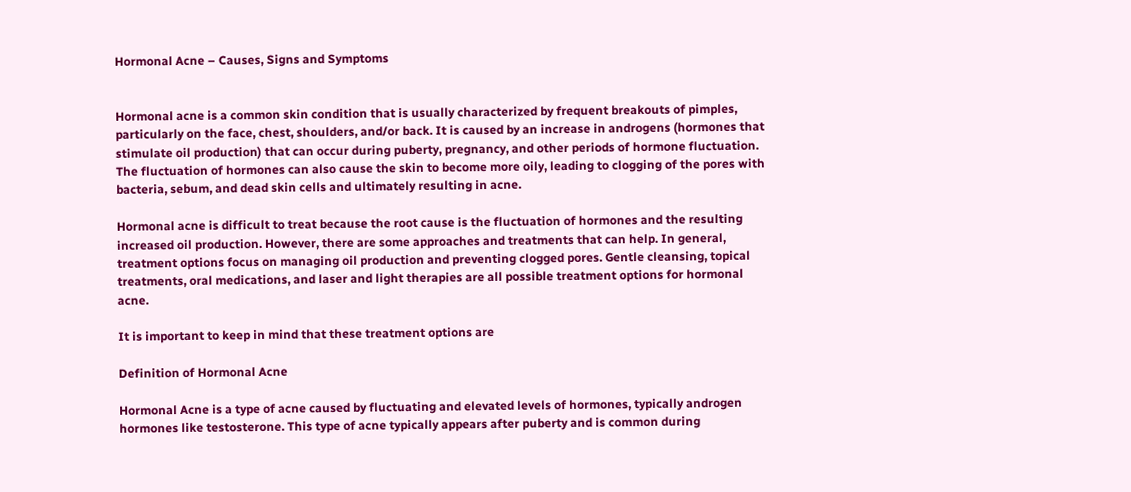Hormonal Acne – Causes, Signs and Symptoms


Hormonal acne is a common skin condition that is usually characterized by frequent breakouts of pimples, particularly on the face, chest, shoulders, and/or back. It is caused by an increase in androgens (hormones that stimulate oil production) that can occur during puberty, pregnancy, and other periods of hormone fluctuation. The fluctuation of hormones can also cause the skin to become more oily, leading to clogging of the pores with bacteria, sebum, and dead skin cells and ultimately resulting in acne.

Hormonal acne is difficult to treat because the root cause is the fluctuation of hormones and the resulting increased oil production. However, there are some approaches and treatments that can help. In general, treatment options focus on managing oil production and preventing clogged pores. Gentle cleansing, topical treatments, oral medications, and laser and light therapies are all possible treatment options for hormonal acne.

It is important to keep in mind that these treatment options are

Definition of Hormonal Acne

Hormonal Acne is a type of acne caused by fluctuating and elevated levels of hormones, typically androgen hormones like testosterone. This type of acne typically appears after puberty and is common during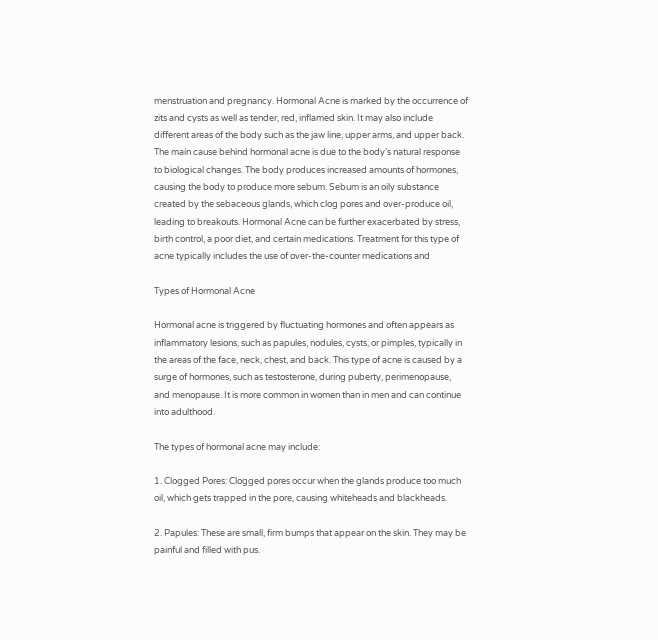menstruation and pregnancy. Hormonal Acne is marked by the occurrence of zits and cysts as well as tender, red, inflamed skin. It may also include different areas of the body such as the jaw line, upper arms, and upper back. The main cause behind hormonal acne is due to the body’s natural response to biological changes. The body produces increased amounts of hormones, causing the body to produce more sebum. Sebum is an oily substance created by the sebaceous glands, which clog pores and over-produce oil, leading to breakouts. Hormonal Acne can be further exacerbated by stress, birth control, a poor diet, and certain medications. Treatment for this type of acne typically includes the use of over-the-counter medications and

Types of Hormonal Acne

Hormonal acne is triggered by fluctuating hormones and often appears as inflammatory lesions, such as papules, nodules, cysts, or pimples, typically in the areas of the face, neck, chest, and back. This type of acne is caused by a surge of hormones, such as testosterone, during puberty, perimenopause, and menopause. It is more common in women than in men and can continue into adulthood.

The types of hormonal acne may include:

1. Clogged Pores: Clogged pores occur when the glands produce too much oil, which gets trapped in the pore, causing whiteheads and blackheads.

2. Papules: These are small, firm bumps that appear on the skin. They may be painful and filled with pus.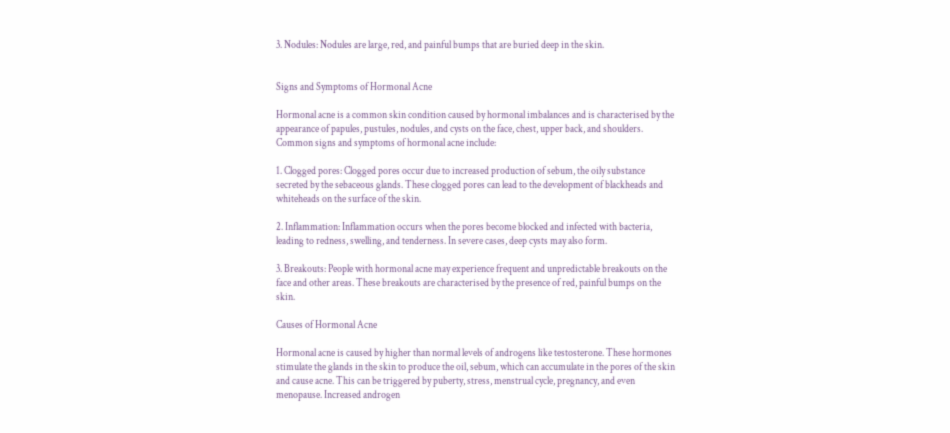3. Nodules: Nodules are large, red, and painful bumps that are buried deep in the skin.


Signs and Symptoms of Hormonal Acne

Hormonal acne is a common skin condition caused by hormonal imbalances and is characterised by the appearance of papules, pustules, nodules, and cysts on the face, chest, upper back, and shoulders. Common signs and symptoms of hormonal acne include:

1. Clogged pores: Clogged pores occur due to increased production of sebum, the oily substance secreted by the sebaceous glands. These clogged pores can lead to the development of blackheads and whiteheads on the surface of the skin.

2. Inflammation: Inflammation occurs when the pores become blocked and infected with bacteria, leading to redness, swelling, and tenderness. In severe cases, deep cysts may also form.

3. Breakouts: People with hormonal acne may experience frequent and unpredictable breakouts on the face and other areas. These breakouts are characterised by the presence of red, painful bumps on the skin.

Causes of Hormonal Acne

Hormonal acne is caused by higher than normal levels of androgens like testosterone. These hormones stimulate the glands in the skin to produce the oil, sebum, which can accumulate in the pores of the skin and cause acne. This can be triggered by puberty, stress, menstrual cycle, pregnancy, and even menopause. Increased androgen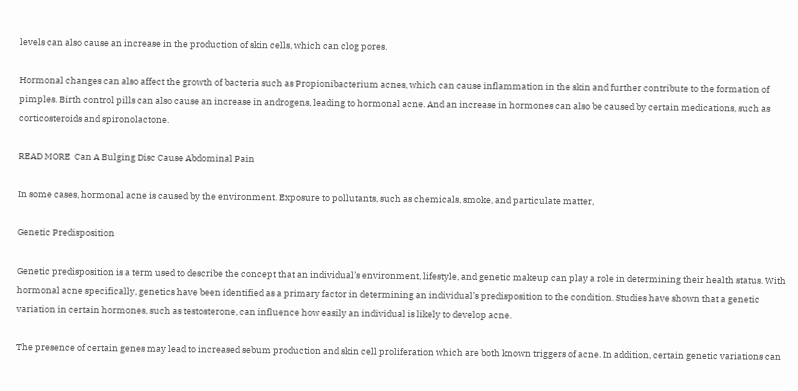levels can also cause an increase in the production of skin cells, which can clog pores.

Hormonal changes can also affect the growth of bacteria such as Propionibacterium acnes, which can cause inflammation in the skin and further contribute to the formation of pimples. Birth control pills can also cause an increase in androgens, leading to hormonal acne. And an increase in hormones can also be caused by certain medications, such as corticosteroids and spironolactone.

READ MORE  Can A Bulging Disc Cause Abdominal Pain

In some cases, hormonal acne is caused by the environment. Exposure to pollutants, such as chemicals, smoke, and particulate matter,

Genetic Predisposition

Genetic predisposition is a term used to describe the concept that an individual’s environment, lifestyle, and genetic makeup can play a role in determining their health status. With hormonal acne specifically, genetics have been identified as a primary factor in determining an individual’s predisposition to the condition. Studies have shown that a genetic variation in certain hormones, such as testosterone, can influence how easily an individual is likely to develop acne.

The presence of certain genes may lead to increased sebum production and skin cell proliferation which are both known triggers of acne. In addition, certain genetic variations can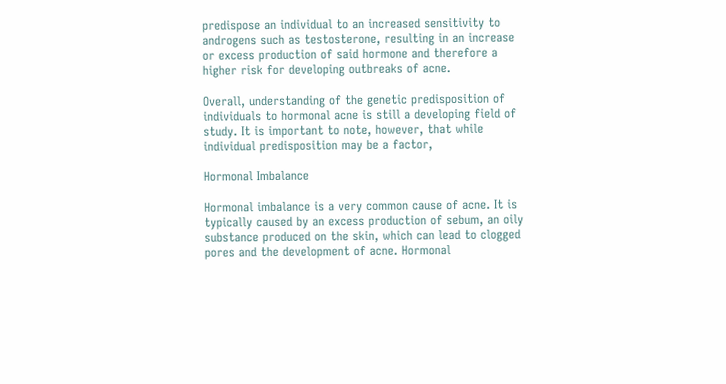predispose an individual to an increased sensitivity to androgens such as testosterone, resulting in an increase or excess production of said hormone and therefore a higher risk for developing outbreaks of acne.

Overall, understanding of the genetic predisposition of individuals to hormonal acne is still a developing field of study. It is important to note, however, that while individual predisposition may be a factor,

Hormonal Imbalance

Hormonal imbalance is a very common cause of acne. It is typically caused by an excess production of sebum, an oily substance produced on the skin, which can lead to clogged pores and the development of acne. Hormonal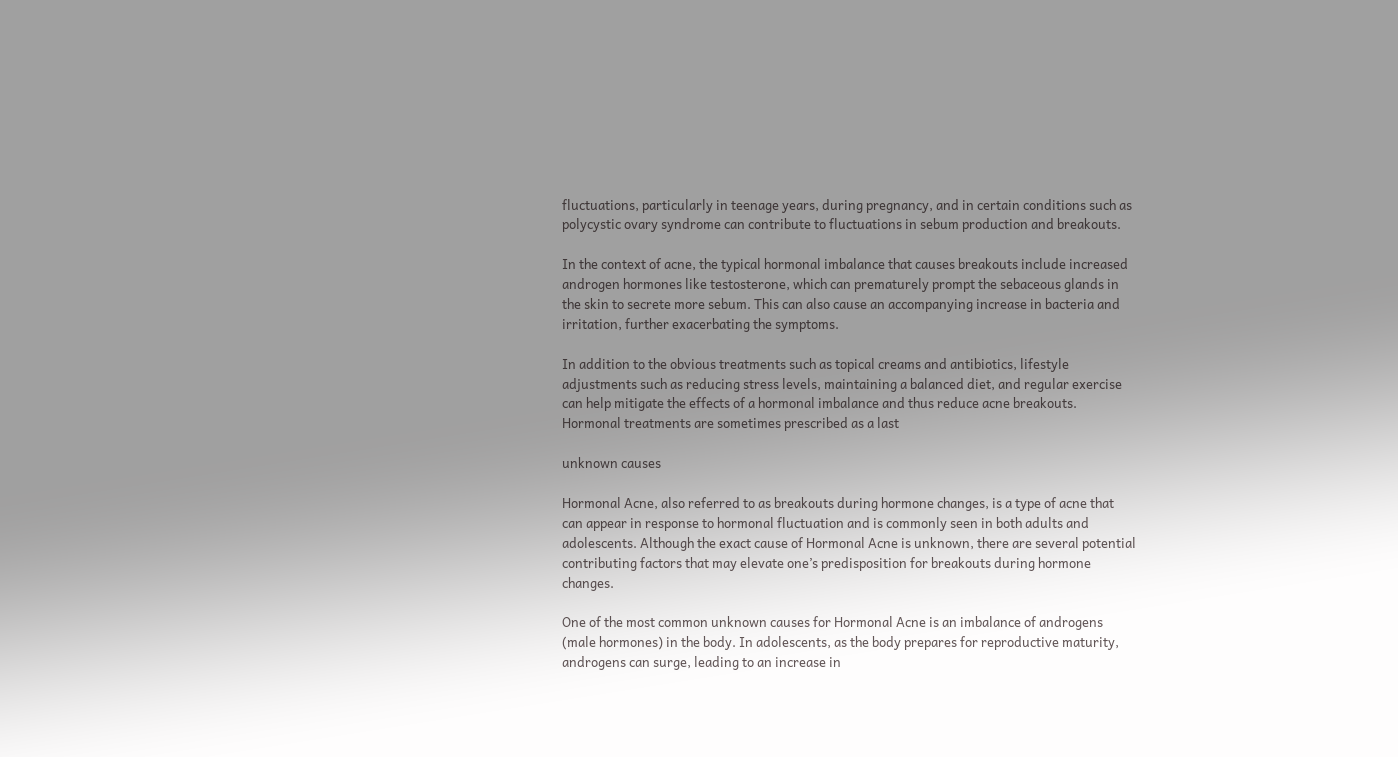fluctuations, particularly in teenage years, during pregnancy, and in certain conditions such as polycystic ovary syndrome can contribute to fluctuations in sebum production and breakouts.

In the context of acne, the typical hormonal imbalance that causes breakouts include increased androgen hormones like testosterone, which can prematurely prompt the sebaceous glands in the skin to secrete more sebum. This can also cause an accompanying increase in bacteria and irritation, further exacerbating the symptoms.

In addition to the obvious treatments such as topical creams and antibiotics, lifestyle adjustments such as reducing stress levels, maintaining a balanced diet, and regular exercise can help mitigate the effects of a hormonal imbalance and thus reduce acne breakouts. Hormonal treatments are sometimes prescribed as a last

unknown causes

Hormonal Acne, also referred to as breakouts during hormone changes, is a type of acne that can appear in response to hormonal fluctuation and is commonly seen in both adults and adolescents. Although the exact cause of Hormonal Acne is unknown, there are several potential contributing factors that may elevate one’s predisposition for breakouts during hormone changes.

One of the most common unknown causes for Hormonal Acne is an imbalance of androgens (male hormones) in the body. In adolescents, as the body prepares for reproductive maturity, androgens can surge, leading to an increase in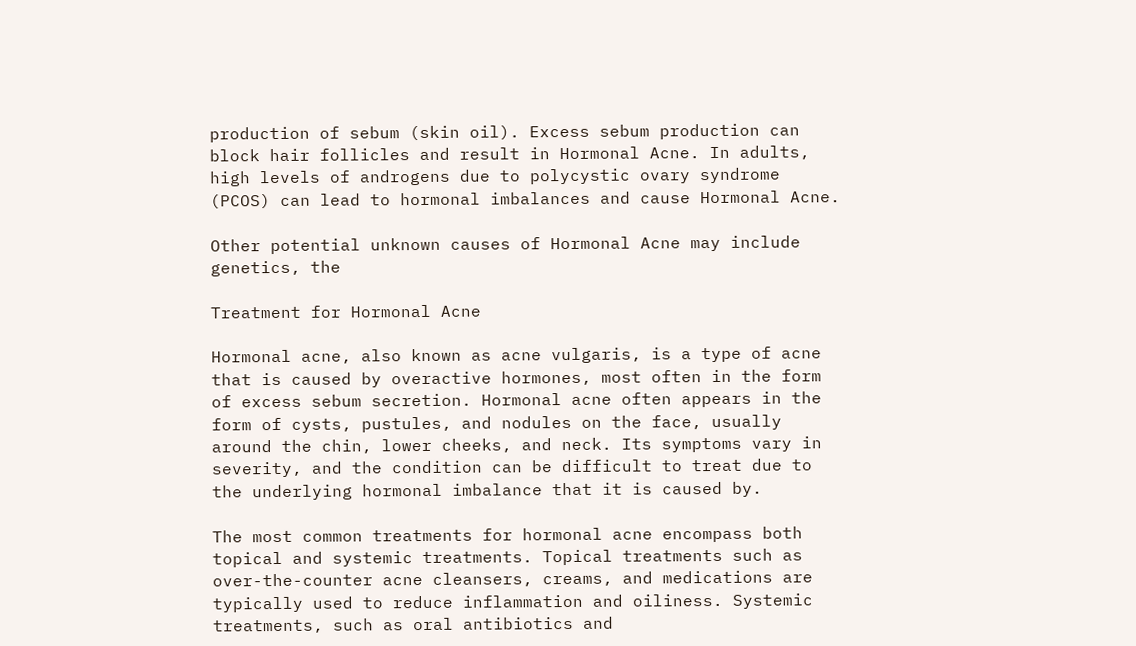production of sebum (skin oil). Excess sebum production can block hair follicles and result in Hormonal Acne. In adults, high levels of androgens due to polycystic ovary syndrome (PCOS) can lead to hormonal imbalances and cause Hormonal Acne.

Other potential unknown causes of Hormonal Acne may include genetics, the

Treatment for Hormonal Acne

Hormonal acne, also known as acne vulgaris, is a type of acne that is caused by overactive hormones, most often in the form of excess sebum secretion. Hormonal acne often appears in the form of cysts, pustules, and nodules on the face, usually around the chin, lower cheeks, and neck. Its symptoms vary in severity, and the condition can be difficult to treat due to the underlying hormonal imbalance that it is caused by.

The most common treatments for hormonal acne encompass both topical and systemic treatments. Topical treatments such as over-the-counter acne cleansers, creams, and medications are typically used to reduce inflammation and oiliness. Systemic treatments, such as oral antibiotics and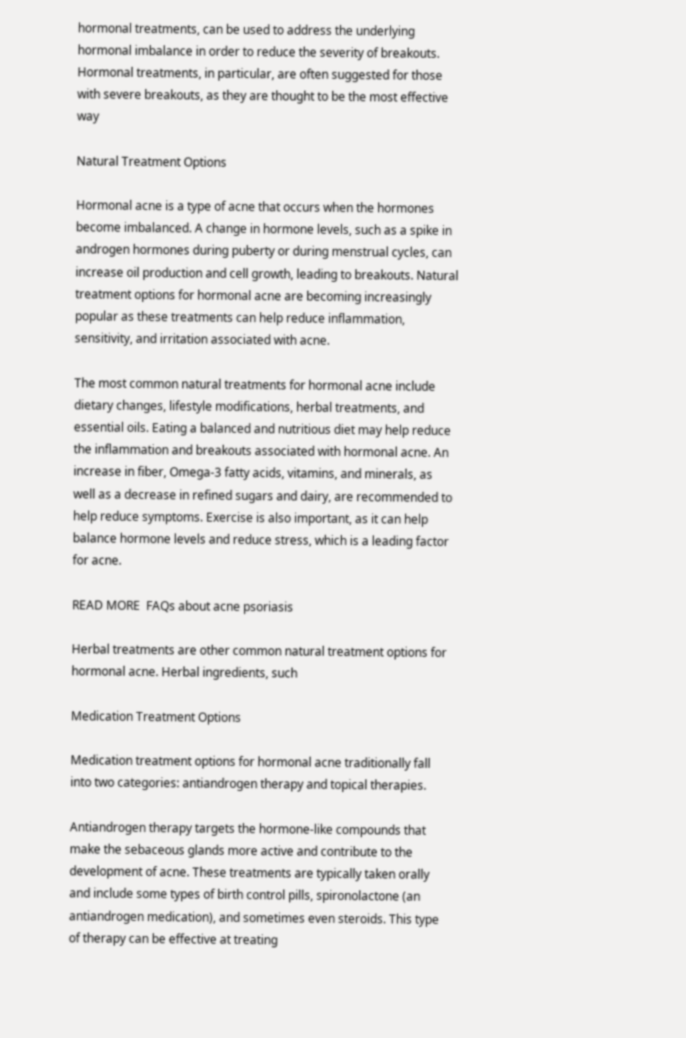hormonal treatments, can be used to address the underlying hormonal imbalance in order to reduce the severity of breakouts. Hormonal treatments, in particular, are often suggested for those with severe breakouts, as they are thought to be the most effective way

Natural Treatment Options

Hormonal acne is a type of acne that occurs when the hormones become imbalanced. A change in hormone levels, such as a spike in androgen hormones during puberty or during menstrual cycles, can increase oil production and cell growth, leading to breakouts. Natural treatment options for hormonal acne are becoming increasingly popular as these treatments can help reduce inflammation, sensitivity, and irritation associated with acne.

The most common natural treatments for hormonal acne include dietary changes, lifestyle modifications, herbal treatments, and essential oils. Eating a balanced and nutritious diet may help reduce the inflammation and breakouts associated with hormonal acne. An increase in fiber, Omega-3 fatty acids, vitamins, and minerals, as well as a decrease in refined sugars and dairy, are recommended to help reduce symptoms. Exercise is also important, as it can help balance hormone levels and reduce stress, which is a leading factor for acne.

READ MORE  FAQs about acne psoriasis

Herbal treatments are other common natural treatment options for hormonal acne. Herbal ingredients, such

Medication Treatment Options

Medication treatment options for hormonal acne traditionally fall into two categories: antiandrogen therapy and topical therapies.

Antiandrogen therapy targets the hormone-like compounds that make the sebaceous glands more active and contribute to the development of acne. These treatments are typically taken orally and include some types of birth control pills, spironolactone (an antiandrogen medication), and sometimes even steroids. This type of therapy can be effective at treating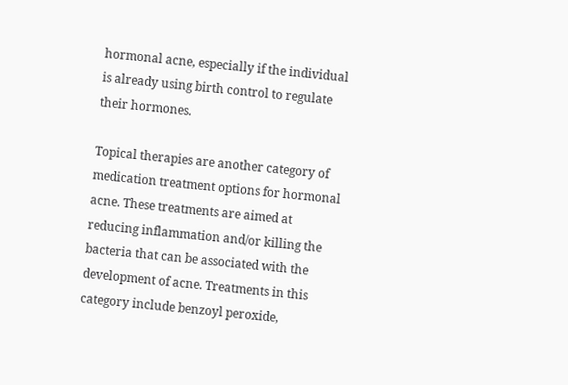hormonal acne, especially if the individual is already using birth control to regulate their hormones.

Topical therapies are another category of medication treatment options for hormonal acne. These treatments are aimed at reducing inflammation and/or killing the bacteria that can be associated with the development of acne. Treatments in this category include benzoyl peroxide,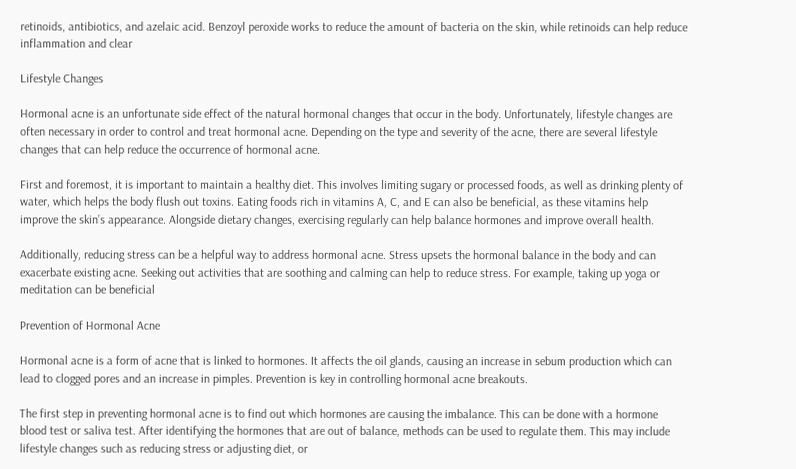retinoids, antibiotics, and azelaic acid. Benzoyl peroxide works to reduce the amount of bacteria on the skin, while retinoids can help reduce inflammation and clear

Lifestyle Changes

Hormonal acne is an unfortunate side effect of the natural hormonal changes that occur in the body. Unfortunately, lifestyle changes are often necessary in order to control and treat hormonal acne. Depending on the type and severity of the acne, there are several lifestyle changes that can help reduce the occurrence of hormonal acne.

First and foremost, it is important to maintain a healthy diet. This involves limiting sugary or processed foods, as well as drinking plenty of water, which helps the body flush out toxins. Eating foods rich in vitamins A, C, and E can also be beneficial, as these vitamins help improve the skin’s appearance. Alongside dietary changes, exercising regularly can help balance hormones and improve overall health.

Additionally, reducing stress can be a helpful way to address hormonal acne. Stress upsets the hormonal balance in the body and can exacerbate existing acne. Seeking out activities that are soothing and calming can help to reduce stress. For example, taking up yoga or meditation can be beneficial

Prevention of Hormonal Acne

Hormonal acne is a form of acne that is linked to hormones. It affects the oil glands, causing an increase in sebum production which can lead to clogged pores and an increase in pimples. Prevention is key in controlling hormonal acne breakouts.

The first step in preventing hormonal acne is to find out which hormones are causing the imbalance. This can be done with a hormone blood test or saliva test. After identifying the hormones that are out of balance, methods can be used to regulate them. This may include lifestyle changes such as reducing stress or adjusting diet, or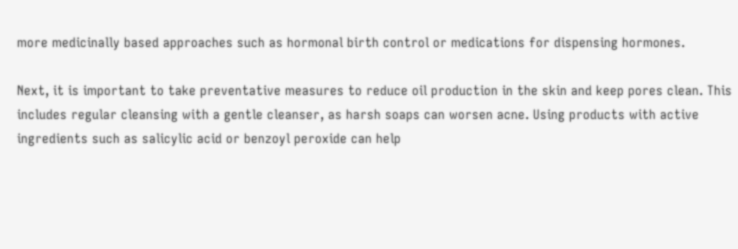more medicinally based approaches such as hormonal birth control or medications for dispensing hormones.

Next, it is important to take preventative measures to reduce oil production in the skin and keep pores clean. This includes regular cleansing with a gentle cleanser, as harsh soaps can worsen acne. Using products with active ingredients such as salicylic acid or benzoyl peroxide can help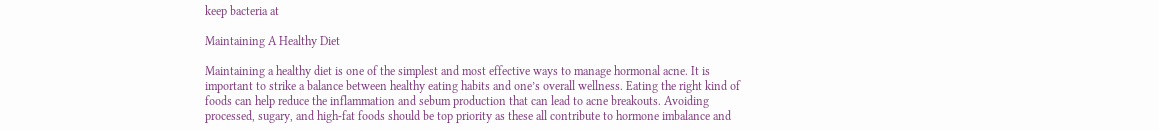keep bacteria at

Maintaining A Healthy Diet

Maintaining a healthy diet is one of the simplest and most effective ways to manage hormonal acne. It is important to strike a balance between healthy eating habits and one’s overall wellness. Eating the right kind of foods can help reduce the inflammation and sebum production that can lead to acne breakouts. Avoiding processed, sugary, and high-fat foods should be top priority as these all contribute to hormone imbalance and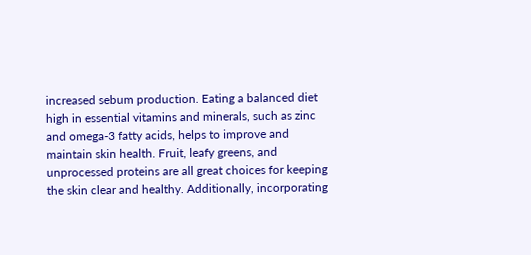increased sebum production. Eating a balanced diet high in essential vitamins and minerals, such as zinc and omega-3 fatty acids, helps to improve and maintain skin health. Fruit, leafy greens, and unprocessed proteins are all great choices for keeping the skin clear and healthy. Additionally, incorporating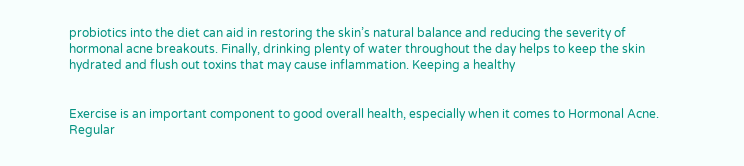probiotics into the diet can aid in restoring the skin’s natural balance and reducing the severity of hormonal acne breakouts. Finally, drinking plenty of water throughout the day helps to keep the skin hydrated and flush out toxins that may cause inflammation. Keeping a healthy


Exercise is an important component to good overall health, especially when it comes to Hormonal Acne. Regular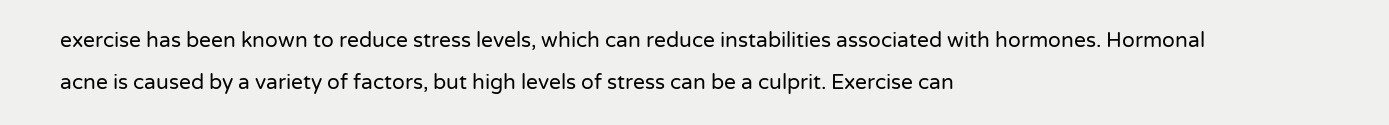exercise has been known to reduce stress levels, which can reduce instabilities associated with hormones. Hormonal acne is caused by a variety of factors, but high levels of stress can be a culprit. Exercise can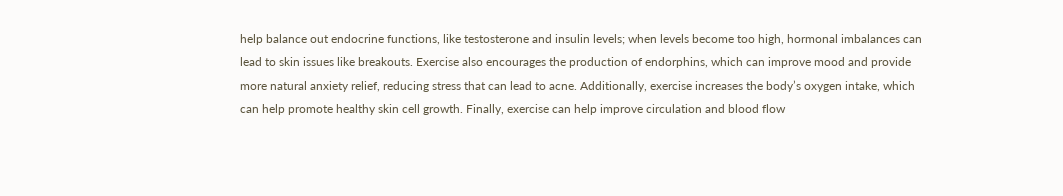help balance out endocrine functions, like testosterone and insulin levels; when levels become too high, hormonal imbalances can lead to skin issues like breakouts. Exercise also encourages the production of endorphins, which can improve mood and provide more natural anxiety relief, reducing stress that can lead to acne. Additionally, exercise increases the body’s oxygen intake, which can help promote healthy skin cell growth. Finally, exercise can help improve circulation and blood flow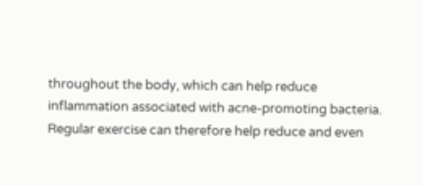throughout the body, which can help reduce inflammation associated with acne-promoting bacteria. Regular exercise can therefore help reduce and even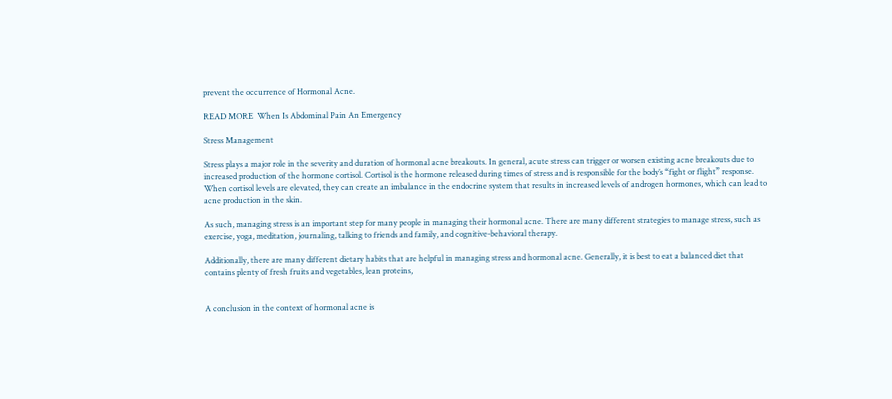prevent the occurrence of Hormonal Acne.

READ MORE  When Is Abdominal Pain An Emergency

Stress Management

Stress plays a major role in the severity and duration of hormonal acne breakouts. In general, acute stress can trigger or worsen existing acne breakouts due to increased production of the hormone cortisol. Cortisol is the hormone released during times of stress and is responsible for the body’s “fight or flight” response. When cortisol levels are elevated, they can create an imbalance in the endocrine system that results in increased levels of androgen hormones, which can lead to acne production in the skin.

As such, managing stress is an important step for many people in managing their hormonal acne. There are many different strategies to manage stress, such as exercise, yoga, meditation, journaling, talking to friends and family, and cognitive-behavioral therapy.

Additionally, there are many different dietary habits that are helpful in managing stress and hormonal acne. Generally, it is best to eat a balanced diet that contains plenty of fresh fruits and vegetables, lean proteins,


A conclusion in the context of hormonal acne is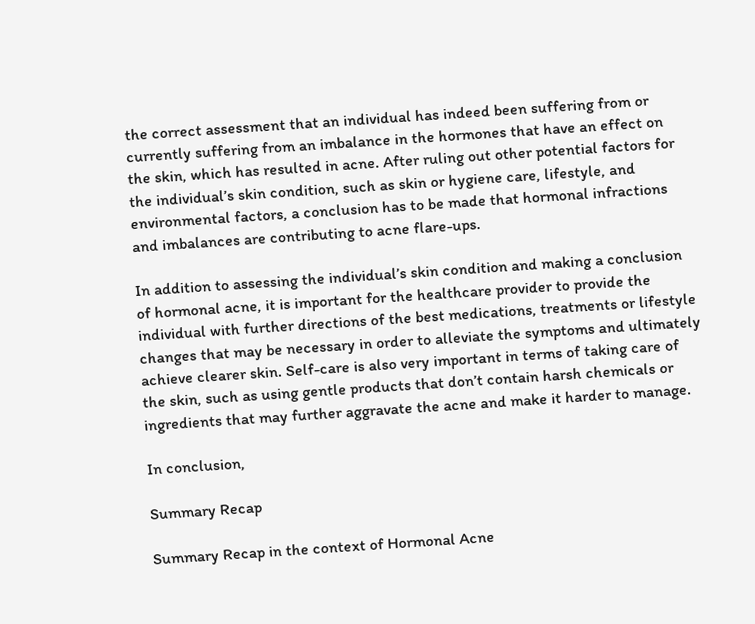the correct assessment that an individual has indeed been suffering from or currently suffering from an imbalance in the hormones that have an effect on the skin, which has resulted in acne. After ruling out other potential factors for the individual’s skin condition, such as skin or hygiene care, lifestyle, and environmental factors, a conclusion has to be made that hormonal infractions and imbalances are contributing to acne flare-ups.

In addition to assessing the individual’s skin condition and making a conclusion of hormonal acne, it is important for the healthcare provider to provide the individual with further directions of the best medications, treatments or lifestyle changes that may be necessary in order to alleviate the symptoms and ultimately achieve clearer skin. Self-care is also very important in terms of taking care of the skin, such as using gentle products that don’t contain harsh chemicals or ingredients that may further aggravate the acne and make it harder to manage.

In conclusion,

Summary Recap

Summary Recap in the context of Hormonal Acne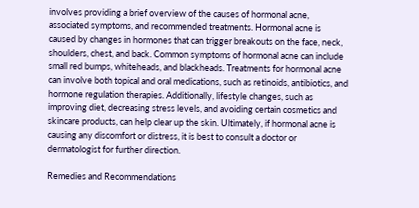involves providing a brief overview of the causes of hormonal acne, associated symptoms, and recommended treatments. Hormonal acne is caused by changes in hormones that can trigger breakouts on the face, neck, shoulders, chest, and back. Common symptoms of hormonal acne can include small red bumps, whiteheads, and blackheads. Treatments for hormonal acne can involve both topical and oral medications, such as retinoids, antibiotics, and hormone regulation therapies. Additionally, lifestyle changes, such as improving diet, decreasing stress levels, and avoiding certain cosmetics and skincare products, can help clear up the skin. Ultimately, if hormonal acne is causing any discomfort or distress, it is best to consult a doctor or dermatologist for further direction.

Remedies and Recommendations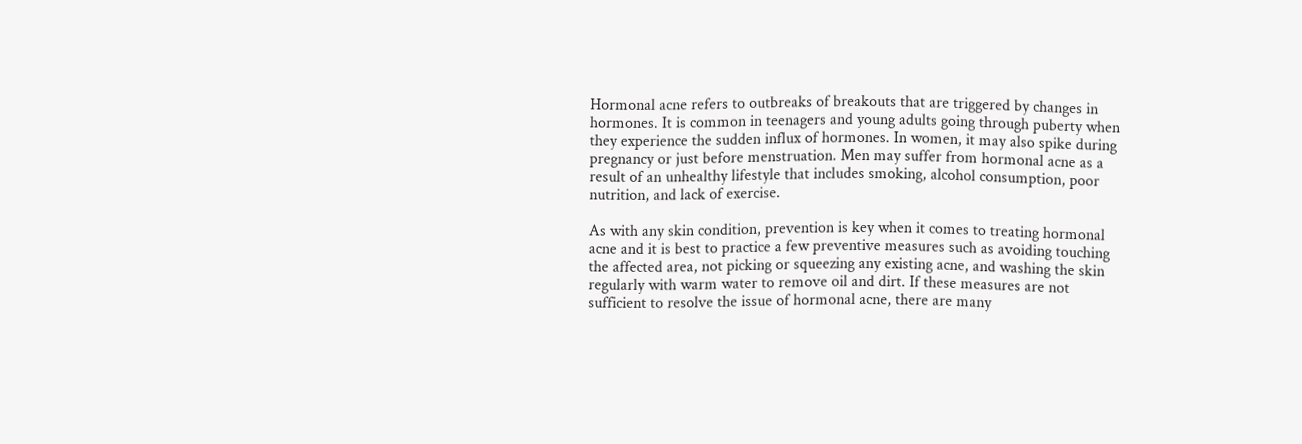Hormonal acne refers to outbreaks of breakouts that are triggered by changes in hormones. It is common in teenagers and young adults going through puberty when they experience the sudden influx of hormones. In women, it may also spike during pregnancy or just before menstruation. Men may suffer from hormonal acne as a result of an unhealthy lifestyle that includes smoking, alcohol consumption, poor nutrition, and lack of exercise.

As with any skin condition, prevention is key when it comes to treating hormonal acne and it is best to practice a few preventive measures such as avoiding touching the affected area, not picking or squeezing any existing acne, and washing the skin regularly with warm water to remove oil and dirt. If these measures are not sufficient to resolve the issue of hormonal acne, there are many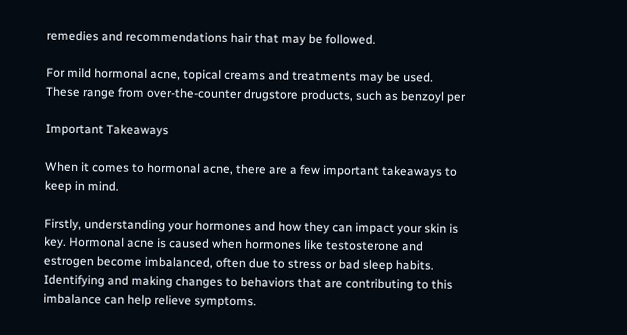remedies and recommendations hair that may be followed.

For mild hormonal acne, topical creams and treatments may be used. These range from over-the-counter drugstore products, such as benzoyl per

Important Takeaways

When it comes to hormonal acne, there are a few important takeaways to keep in mind.

Firstly, understanding your hormones and how they can impact your skin is key. Hormonal acne is caused when hormones like testosterone and estrogen become imbalanced, often due to stress or bad sleep habits. Identifying and making changes to behaviors that are contributing to this imbalance can help relieve symptoms.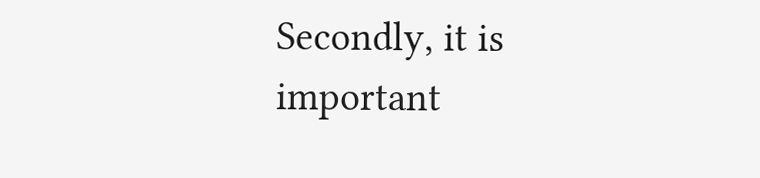Secondly, it is important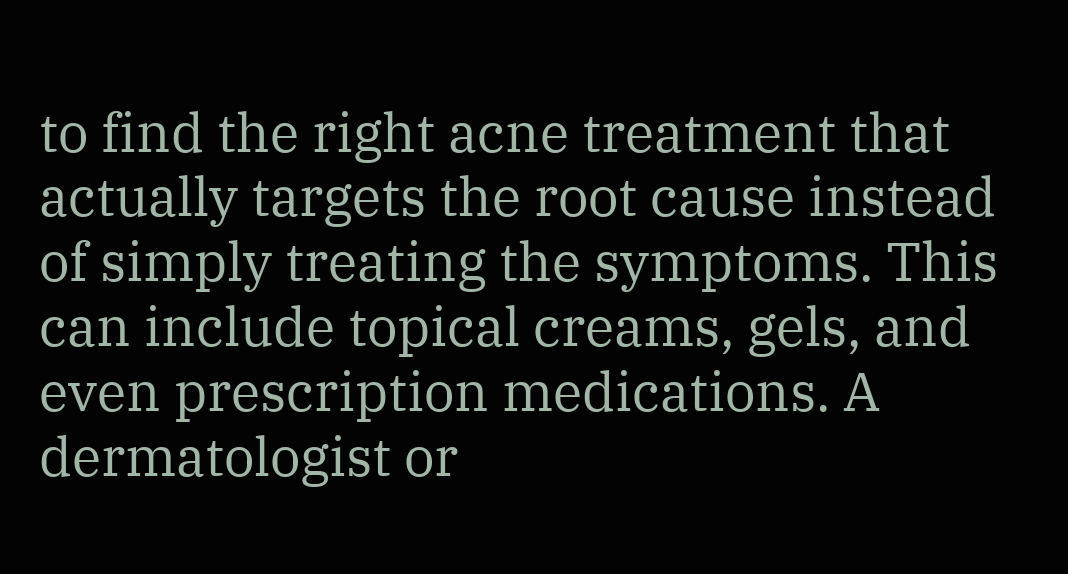to find the right acne treatment that actually targets the root cause instead of simply treating the symptoms. This can include topical creams, gels, and even prescription medications. A dermatologist or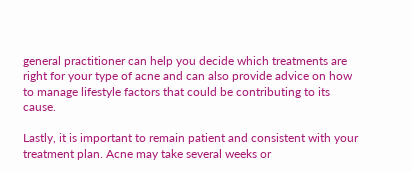general practitioner can help you decide which treatments are right for your type of acne and can also provide advice on how to manage lifestyle factors that could be contributing to its cause.

Lastly, it is important to remain patient and consistent with your treatment plan. Acne may take several weeks or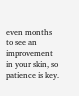even months to see an improvement in your skin, so patience is key.